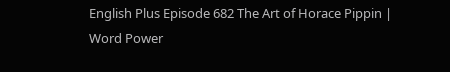English Plus Episode 682 The Art of Horace Pippin | Word Power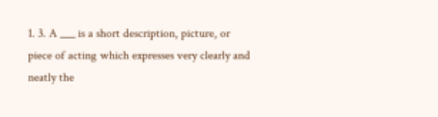1. 3. A ___ is a short description, picture, or piece of acting which expresses very clearly and neatly the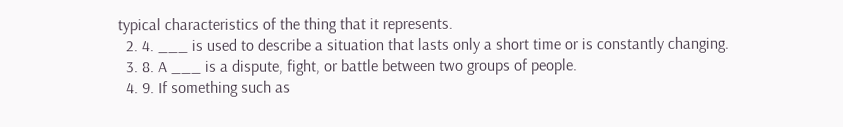typical characteristics of the thing that it represents.
  2. 4. ___ is used to describe a situation that lasts only a short time or is constantly changing.
  3. 8. A ___ is a dispute, fight, or battle between two groups of people.
  4. 9. If something such as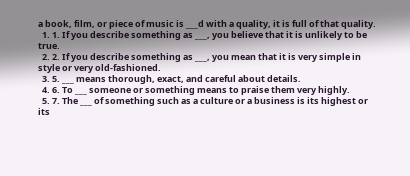a book, film, or piece of music is ___d with a quality, it is full of that quality.
  1. 1. If you describe something as ___, you believe that it is unlikely to be true.
  2. 2. If you describe something as ___, you mean that it is very simple in style or very old-fashioned.
  3. 5. ___ means thorough, exact, and careful about details.
  4. 6. To ___ someone or something means to praise them very highly.
  5. 7. The ___ of something such as a culture or a business is its highest or its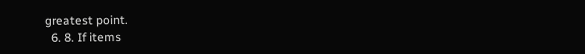greatest point.
  6. 8. If items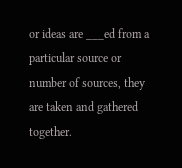or ideas are ___ed from a particular source or number of sources, they are taken and gathered together.